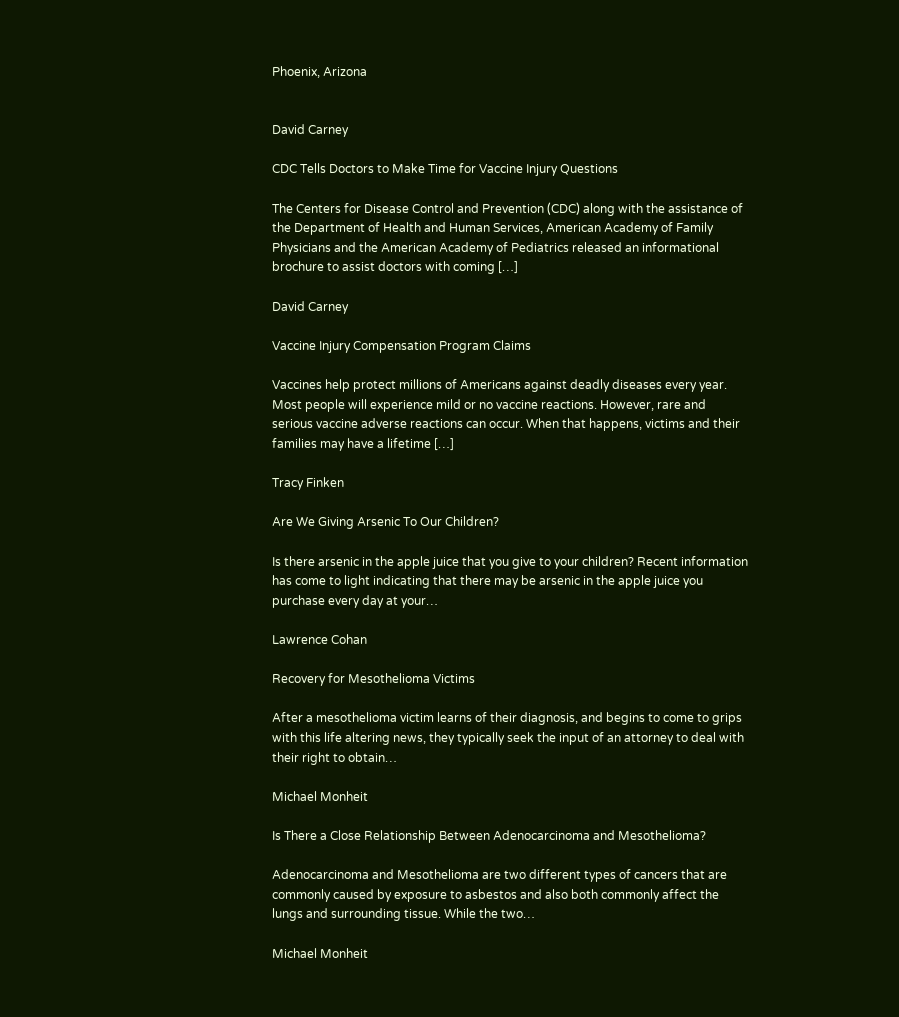Phoenix, Arizona


David Carney

CDC Tells Doctors to Make Time for Vaccine Injury Questions

The Centers for Disease Control and Prevention (CDC) along with the assistance of the Department of Health and Human Services, American Academy of Family Physicians and the American Academy of Pediatrics released an informational brochure to assist doctors with coming […]

David Carney

Vaccine Injury Compensation Program Claims

Vaccines help protect millions of Americans against deadly diseases every year. Most people will experience mild or no vaccine reactions. However, rare and serious vaccine adverse reactions can occur. When that happens, victims and their families may have a lifetime […]

Tracy Finken

Are We Giving Arsenic To Our Children?

Is there arsenic in the apple juice that you give to your children? Recent information has come to light indicating that there may be arsenic in the apple juice you purchase every day at your…

Lawrence Cohan

Recovery for Mesothelioma Victims

After a mesothelioma victim learns of their diagnosis, and begins to come to grips with this life altering news, they typically seek the input of an attorney to deal with their right to obtain…

Michael Monheit

Is There a Close Relationship Between Adenocarcinoma and Mesothelioma?

Adenocarcinoma and Mesothelioma are two different types of cancers that are commonly caused by exposure to asbestos and also both commonly affect the lungs and surrounding tissue. While the two…

Michael Monheit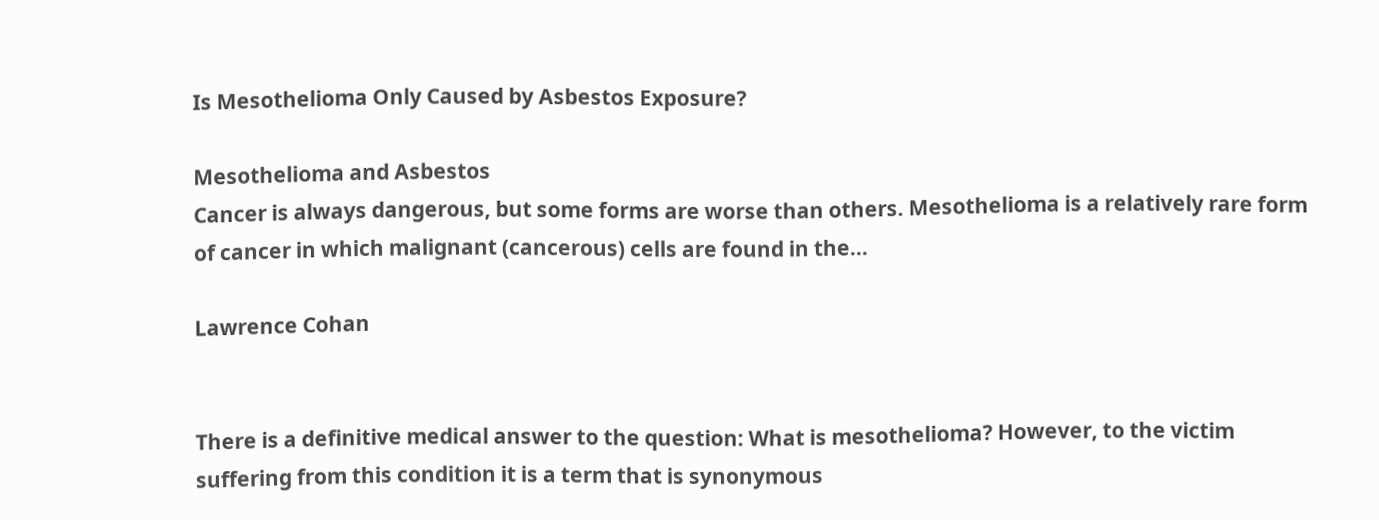Is Mesothelioma Only Caused by Asbestos Exposure?

Mesothelioma and Asbestos
Cancer is always dangerous, but some forms are worse than others. Mesothelioma is a relatively rare form of cancer in which malignant (cancerous) cells are found in the…

Lawrence Cohan


There is a definitive medical answer to the question: What is mesothelioma? However, to the victim suffering from this condition it is a term that is synonymous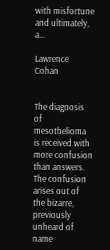with misfortune and ultimately, a…

Lawrence Cohan


The diagnosis of mesothelioma is received with more confusion than answers. The confusion arises out of the bizarre, previously unheard of name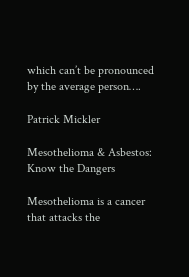which can’t be pronounced by the average person….

Patrick Mickler

Mesothelioma & Asbestos: Know the Dangers

Mesothelioma is a cancer that attacks the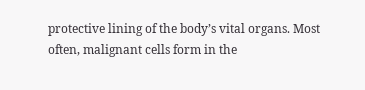protective lining of the body’s vital organs. Most often, malignant cells form in the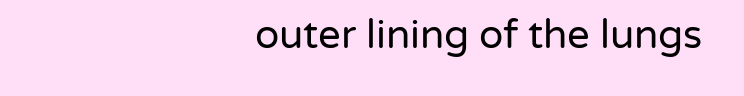outer lining of the lungs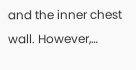and the inner chest wall. However,…